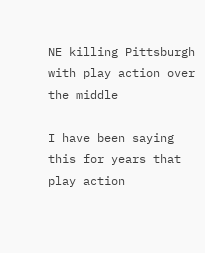NE killing Pittsburgh with play action over the middle

I have been saying this for years that play action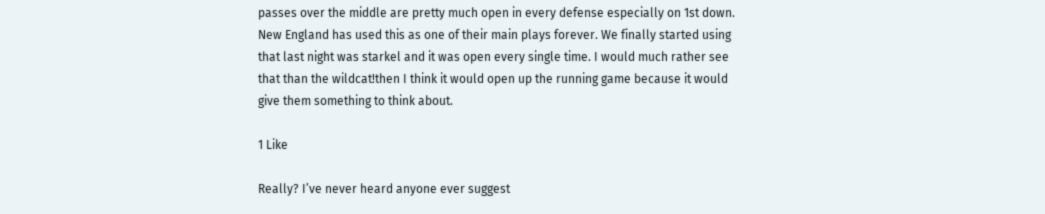passes over the middle are pretty much open in every defense especially on 1st down. New England has used this as one of their main plays forever. We finally started using that last night was starkel and it was open every single time. I would much rather see that than the wildcat!then I think it would open up the running game because it would give them something to think about.

1 Like

Really? I’ve never heard anyone ever suggest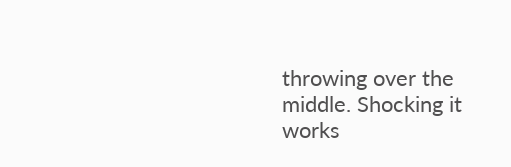throwing over the middle. Shocking it works